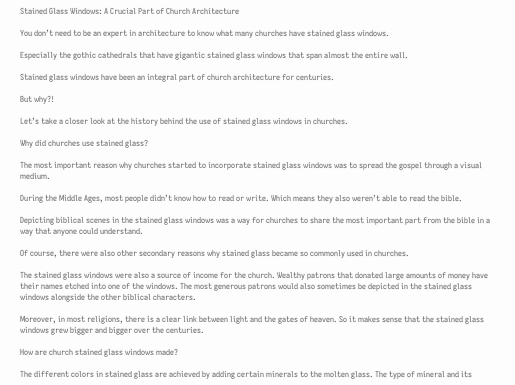Stained Glass Windows: A Crucial Part of Church Architecture

You don’t need to be an expert in architecture to know what many churches have stained glass windows.

Especially the gothic cathedrals that have gigantic stained glass windows that span almost the entire wall.

Stained glass windows have been an integral part of church architecture for centuries.

But why?!

Let’s take a closer look at the history behind the use of stained glass windows in churches.

Why did churches use stained glass?

The most important reason why churches started to incorporate stained glass windows was to spread the gospel through a visual medium.

During the Middle Ages, most people didn’t know how to read or write. Which means they also weren’t able to read the bible.

Depicting biblical scenes in the stained glass windows was a way for churches to share the most important part from the bible in a way that anyone could understand.

Of course, there were also other secondary reasons why stained glass became so commonly used in churches.

The stained glass windows were also a source of income for the church. Wealthy patrons that donated large amounts of money have their names etched into one of the windows. The most generous patrons would also sometimes be depicted in the stained glass windows alongside the other biblical characters.

Moreover, in most religions, there is a clear link between light and the gates of heaven. So it makes sense that the stained glass windows grew bigger and bigger over the centuries.

How are church stained glass windows made?

The different colors in stained glass are achieved by adding certain minerals to the molten glass. The type of mineral and its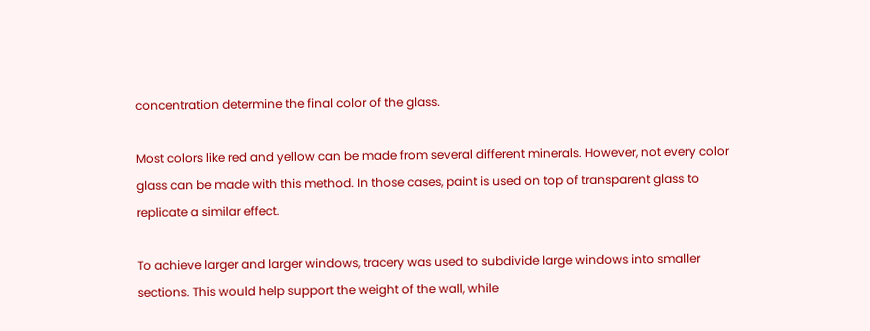concentration determine the final color of the glass.

Most colors like red and yellow can be made from several different minerals. However, not every color glass can be made with this method. In those cases, paint is used on top of transparent glass to replicate a similar effect.

To achieve larger and larger windows, tracery was used to subdivide large windows into smaller sections. This would help support the weight of the wall, while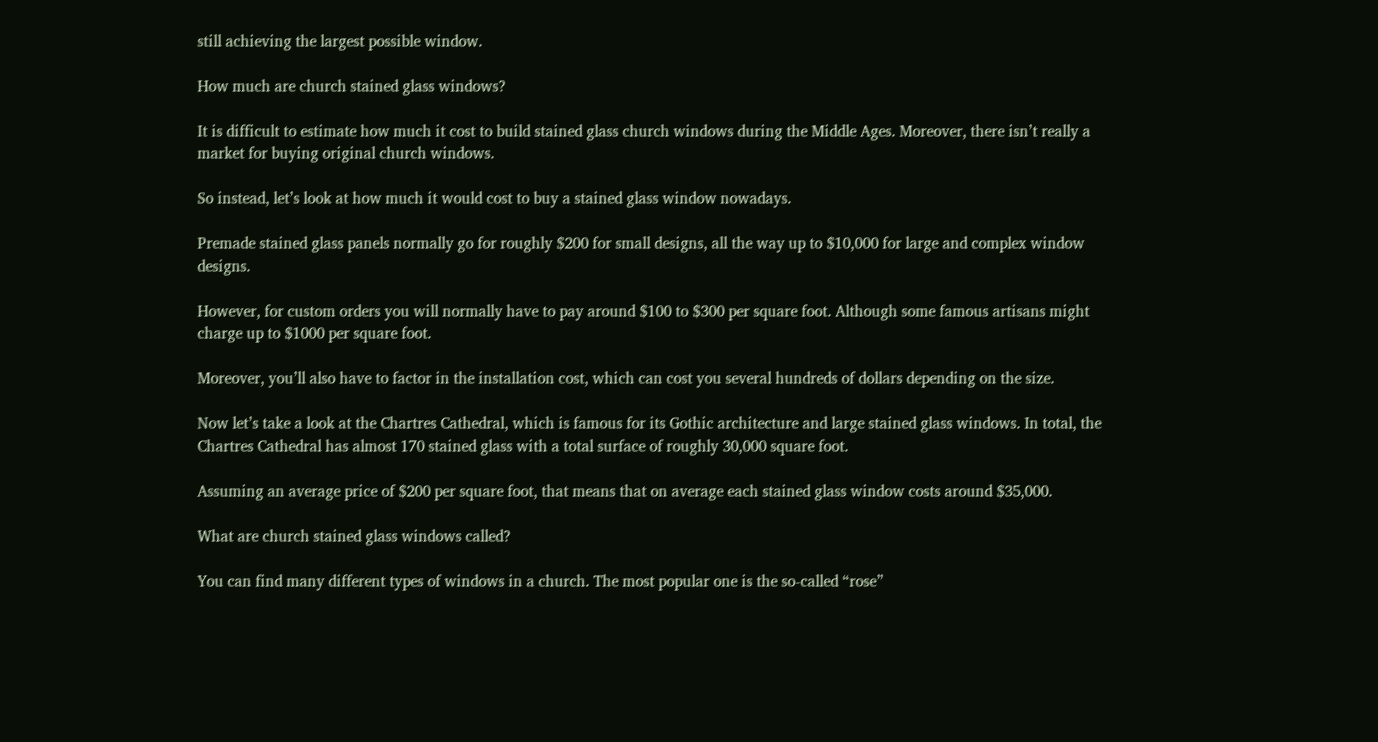still achieving the largest possible window.

How much are church stained glass windows?

It is difficult to estimate how much it cost to build stained glass church windows during the Middle Ages. Moreover, there isn’t really a market for buying original church windows.

So instead, let’s look at how much it would cost to buy a stained glass window nowadays.

Premade stained glass panels normally go for roughly $200 for small designs, all the way up to $10,000 for large and complex window designs.

However, for custom orders you will normally have to pay around $100 to $300 per square foot. Although some famous artisans might charge up to $1000 per square foot.

Moreover, you’ll also have to factor in the installation cost, which can cost you several hundreds of dollars depending on the size.

Now let’s take a look at the Chartres Cathedral, which is famous for its Gothic architecture and large stained glass windows. In total, the Chartres Cathedral has almost 170 stained glass with a total surface of roughly 30,000 square foot.

Assuming an average price of $200 per square foot, that means that on average each stained glass window costs around $35,000.

What are church stained glass windows called?

You can find many different types of windows in a church. The most popular one is the so-called “rose”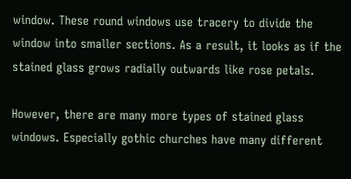window. These round windows use tracery to divide the window into smaller sections. As a result, it looks as if the stained glass grows radially outwards like rose petals.

However, there are many more types of stained glass windows. Especially gothic churches have many different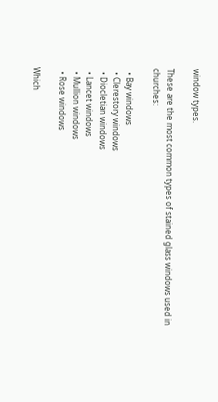window types.

These are the most common types of stained glass windows used in churches:

  • Bay windows
  • Clerestory windows
  • Diocletian windows
  • Lancet windows
  • Mullion windows
  • Rose windows

Which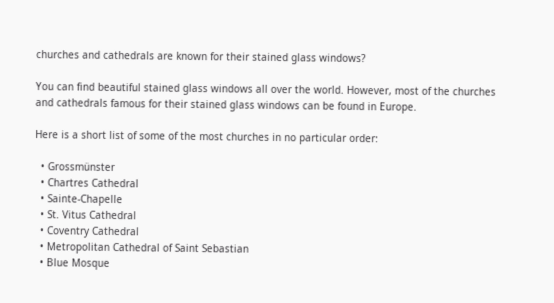churches and cathedrals are known for their stained glass windows?

You can find beautiful stained glass windows all over the world. However, most of the churches and cathedrals famous for their stained glass windows can be found in Europe.

Here is a short list of some of the most churches in no particular order:

  • Grossmünster
  • Chartres Cathedral
  • Sainte-Chapelle
  • St. Vitus Cathedral
  • Coventry Cathedral
  • Metropolitan Cathedral of Saint Sebastian
  • Blue Mosque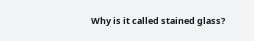Why is it called stained glass?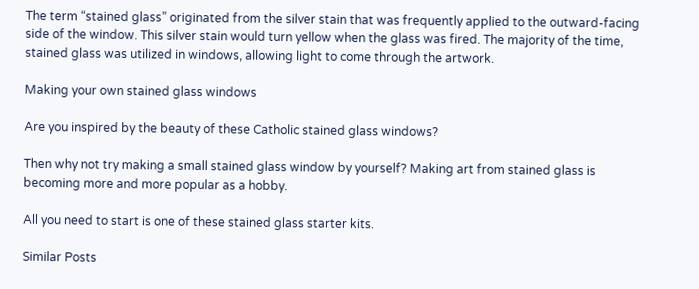The term “stained glass” originated from the silver stain that was frequently applied to the outward-facing side of the window. This silver stain would turn yellow when the glass was fired. The majority of the time, stained glass was utilized in windows, allowing light to come through the artwork.

Making your own stained glass windows

Are you inspired by the beauty of these Catholic stained glass windows?

Then why not try making a small stained glass window by yourself? Making art from stained glass is becoming more and more popular as a hobby.

All you need to start is one of these stained glass starter kits.

Similar Posts